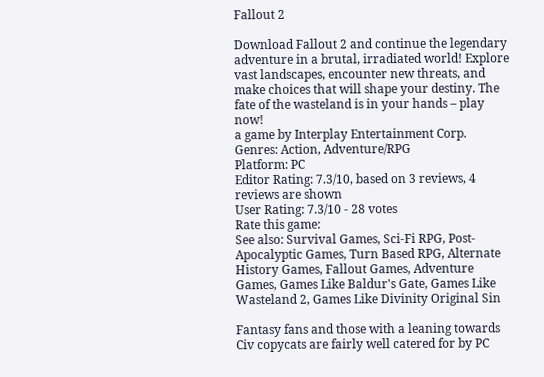Fallout 2

Download Fallout 2 and continue the legendary adventure in a brutal, irradiated world! Explore vast landscapes, encounter new threats, and make choices that will shape your destiny. The fate of the wasteland is in your hands – play now!
a game by Interplay Entertainment Corp.
Genres: Action, Adventure/RPG
Platform: PC
Editor Rating: 7.3/10, based on 3 reviews, 4 reviews are shown
User Rating: 7.3/10 - 28 votes
Rate this game:
See also: Survival Games, Sci-Fi RPG, Post-Apocalyptic Games, Turn Based RPG, Alternate History Games, Fallout Games, Adventure Games, Games Like Baldur's Gate, Games Like Wasteland 2, Games Like Divinity Original Sin

Fantasy fans and those with a leaning towards Civ copycats are fairly well catered for by PC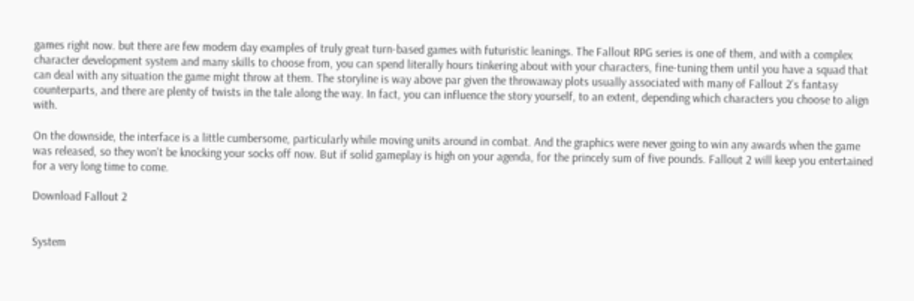games right now. but there are few modem day examples of truly great turn-based games with futuristic leanings. The Fallout RPG series is one of them, and with a complex character development system and many skills to choose from, you can spend literally hours tinkering about with your characters, fine-tuning them until you have a squad that can deal with any situation the game might throw at them. The storyline is way above par given the throwaway plots usually associated with many of Fallout 2's fantasy counterparts, and there are plenty of twists in the tale along the way. In fact, you can influence the story yourself, to an extent, depending which characters you choose to align with.

On the downside, the interface is a little cumbersome, particularly while moving units around in combat. And the graphics were never going to win any awards when the game was released, so they won't be knocking your socks off now. But if solid gameplay is high on your agenda, for the princely sum of five pounds. Fallout 2 will keep you entertained for a very long time to come.

Download Fallout 2


System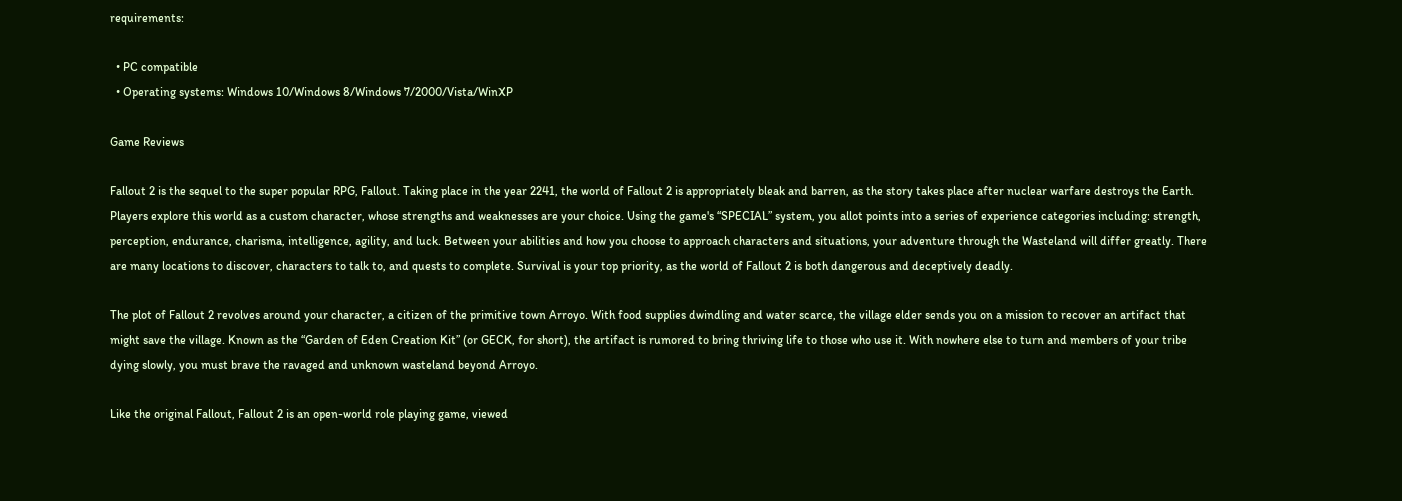requirements:

  • PC compatible
  • Operating systems: Windows 10/Windows 8/Windows 7/2000/Vista/WinXP

Game Reviews

Fallout 2 is the sequel to the super popular RPG, Fallout. Taking place in the year 2241, the world of Fallout 2 is appropriately bleak and barren, as the story takes place after nuclear warfare destroys the Earth. Players explore this world as a custom character, whose strengths and weaknesses are your choice. Using the game's “SPECIAL” system, you allot points into a series of experience categories including: strength, perception, endurance, charisma, intelligence, agility, and luck. Between your abilities and how you choose to approach characters and situations, your adventure through the Wasteland will differ greatly. There are many locations to discover, characters to talk to, and quests to complete. Survival is your top priority, as the world of Fallout 2 is both dangerous and deceptively deadly.

The plot of Fallout 2 revolves around your character, a citizen of the primitive town Arroyo. With food supplies dwindling and water scarce, the village elder sends you on a mission to recover an artifact that might save the village. Known as the “Garden of Eden Creation Kit” (or GECK, for short), the artifact is rumored to bring thriving life to those who use it. With nowhere else to turn and members of your tribe dying slowly, you must brave the ravaged and unknown wasteland beyond Arroyo.

Like the original Fallout, Fallout 2 is an open-world role playing game, viewed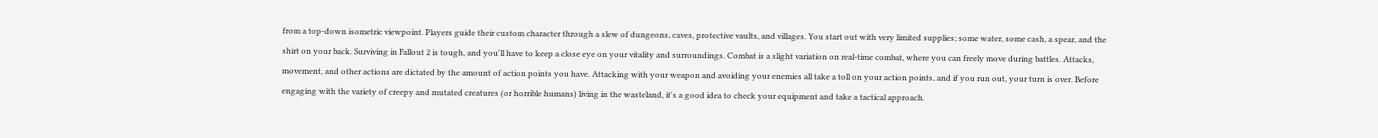from a top-down isometric viewpoint. Players guide their custom character through a slew of dungeons, caves, protective vaults, and villages. You start out with very limited supplies; some water, some cash, a spear, and the shirt on your back. Surviving in Fallout 2 is tough, and you'll have to keep a close eye on your vitality and surroundings. Combat is a slight variation on real-time combat, where you can freely move during battles. Attacks, movement, and other actions are dictated by the amount of action points you have. Attacking with your weapon and avoiding your enemies all take a toll on your action points, and if you run out, your turn is over. Before engaging with the variety of creepy and mutated creatures (or horrible humans) living in the wasteland, it's a good idea to check your equipment and take a tactical approach.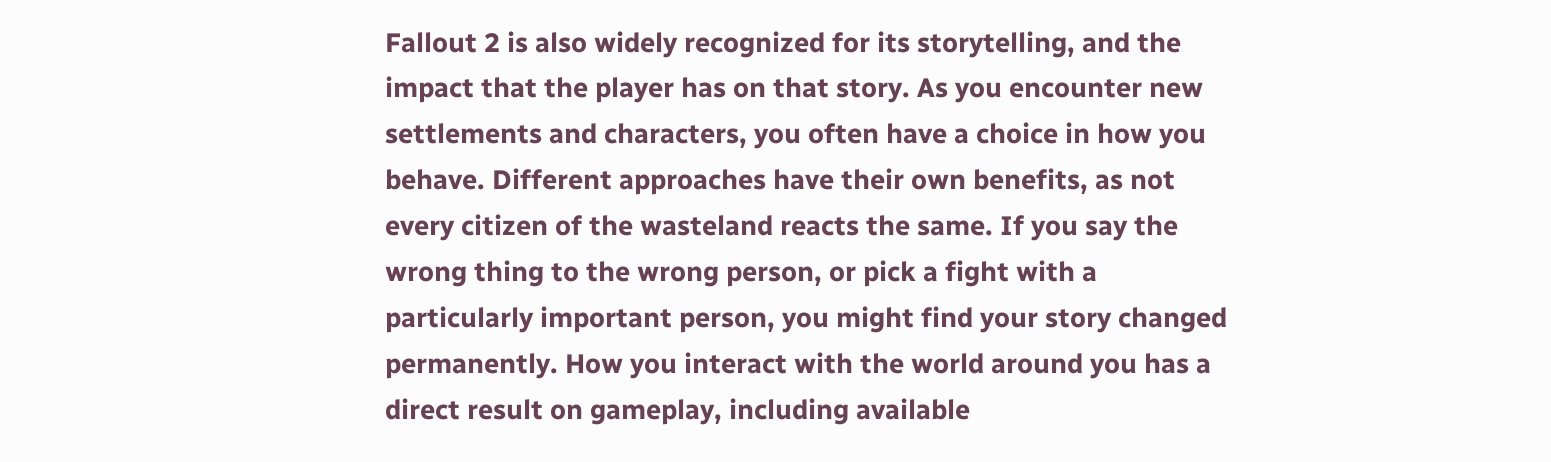Fallout 2 is also widely recognized for its storytelling, and the impact that the player has on that story. As you encounter new settlements and characters, you often have a choice in how you behave. Different approaches have their own benefits, as not every citizen of the wasteland reacts the same. If you say the wrong thing to the wrong person, or pick a fight with a particularly important person, you might find your story changed permanently. How you interact with the world around you has a direct result on gameplay, including available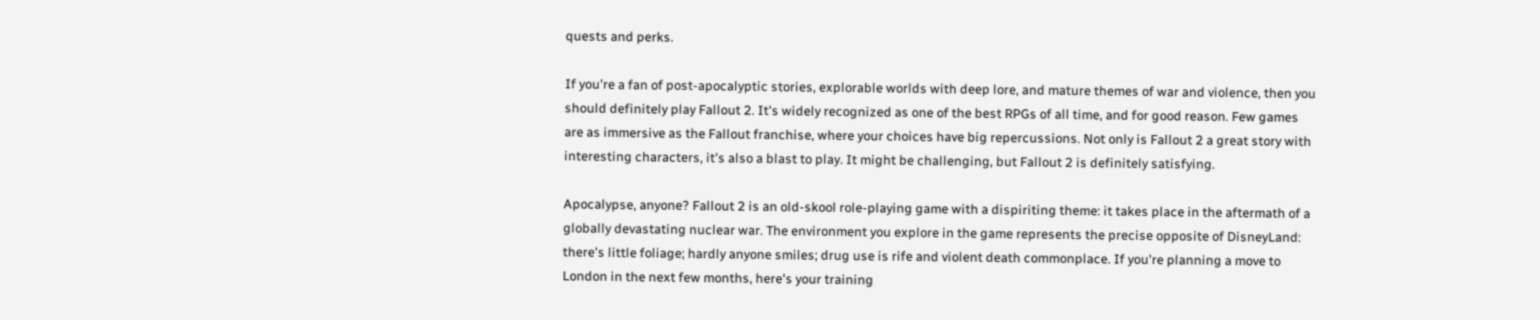quests and perks.

If you're a fan of post-apocalyptic stories, explorable worlds with deep lore, and mature themes of war and violence, then you should definitely play Fallout 2. It's widely recognized as one of the best RPGs of all time, and for good reason. Few games are as immersive as the Fallout franchise, where your choices have big repercussions. Not only is Fallout 2 a great story with interesting characters, it's also a blast to play. It might be challenging, but Fallout 2 is definitely satisfying.

Apocalypse, anyone? Fallout 2 is an old-skool role-playing game with a dispiriting theme: it takes place in the aftermath of a globally devastating nuclear war. The environment you explore in the game represents the precise opposite of DisneyLand: there's little foliage; hardly anyone smiles; drug use is rife and violent death commonplace. If you're planning a move to London in the next few months, here's your training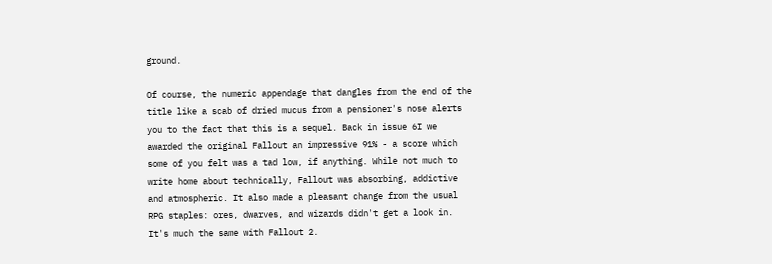ground.

Of course, the numeric appendage that dangles from the end of the title like a scab of dried mucus from a pensioner's nose alerts you to the fact that this is a sequel. Back in issue 6I we awarded the original Fallout an impressive 91% - a score which some of you felt was a tad low, if anything. While not much to write home about technically, Fallout was absorbing, addictive and atmospheric. It also made a pleasant change from the usual RPG staples: ores, dwarves, and wizards didn't get a look in. It's much the same with Fallout 2.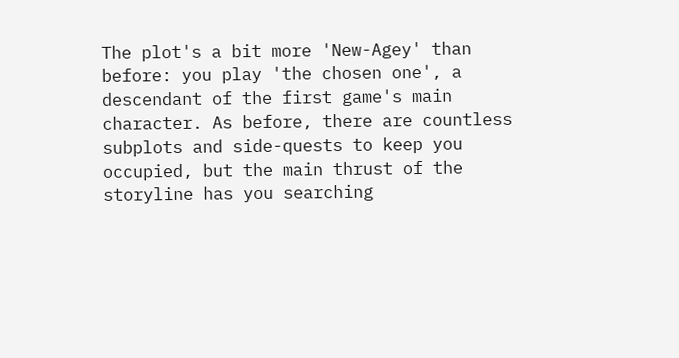The plot's a bit more 'New-Agey' than before: you play 'the chosen one', a descendant of the first game's main character. As before, there are countless subplots and side-quests to keep you occupied, but the main thrust of the storyline has you searching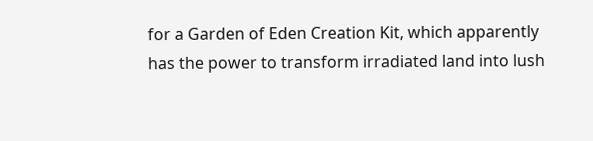for a Garden of Eden Creation Kit, which apparently has the power to transform irradiated land into lush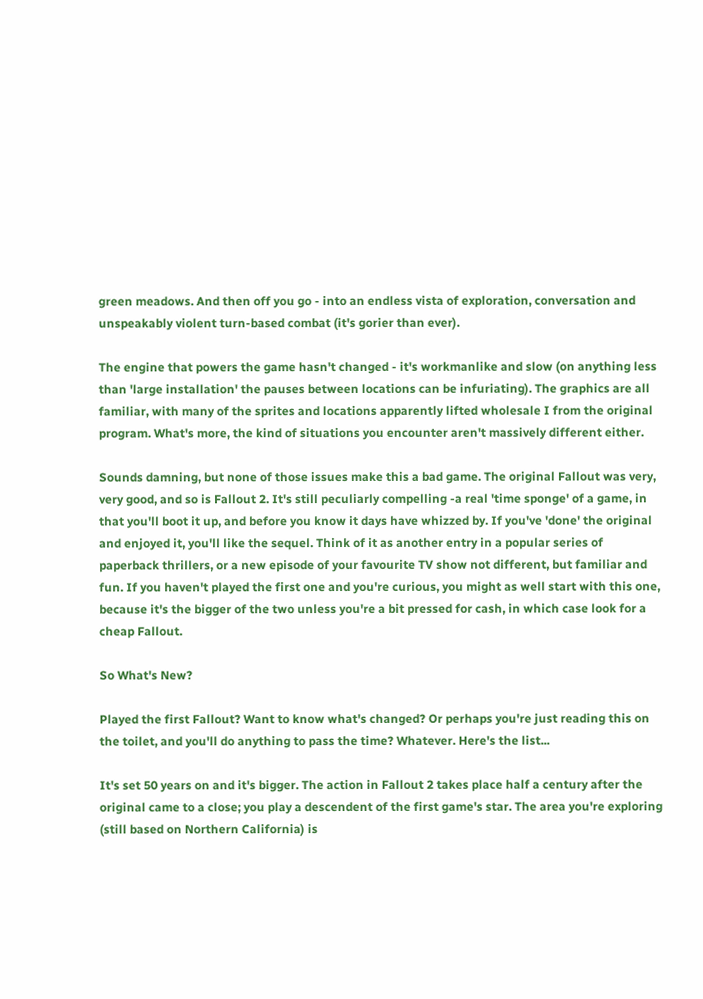green meadows. And then off you go - into an endless vista of exploration, conversation and unspeakably violent turn-based combat (it's gorier than ever).

The engine that powers the game hasn't changed - it's workmanlike and slow (on anything less than 'large installation' the pauses between locations can be infuriating). The graphics are all familiar, with many of the sprites and locations apparently lifted wholesale I from the original program. What's more, the kind of situations you encounter aren't massively different either.

Sounds damning, but none of those issues make this a bad game. The original Fallout was very, very good, and so is Fallout 2. It's still peculiarly compelling -a real 'time sponge' of a game, in that you'll boot it up, and before you know it days have whizzed by. If you've 'done' the original and enjoyed it, you'll like the sequel. Think of it as another entry in a popular series of paperback thrillers, or a new episode of your favourite TV show not different, but familiar and fun. If you haven't played the first one and you're curious, you might as well start with this one, because it's the bigger of the two unless you're a bit pressed for cash, in which case look for a cheap Fallout.

So What's New?

Played the first Fallout? Want to know what's changed? Or perhaps you're just reading this on the toilet, and you'll do anything to pass the time? Whatever. Here's the list...

It's set 50 years on and it's bigger. The action in Fallout 2 takes place half a century after the original came to a close; you play a descendent of the first game's star. The area you're exploring (still based on Northern California) is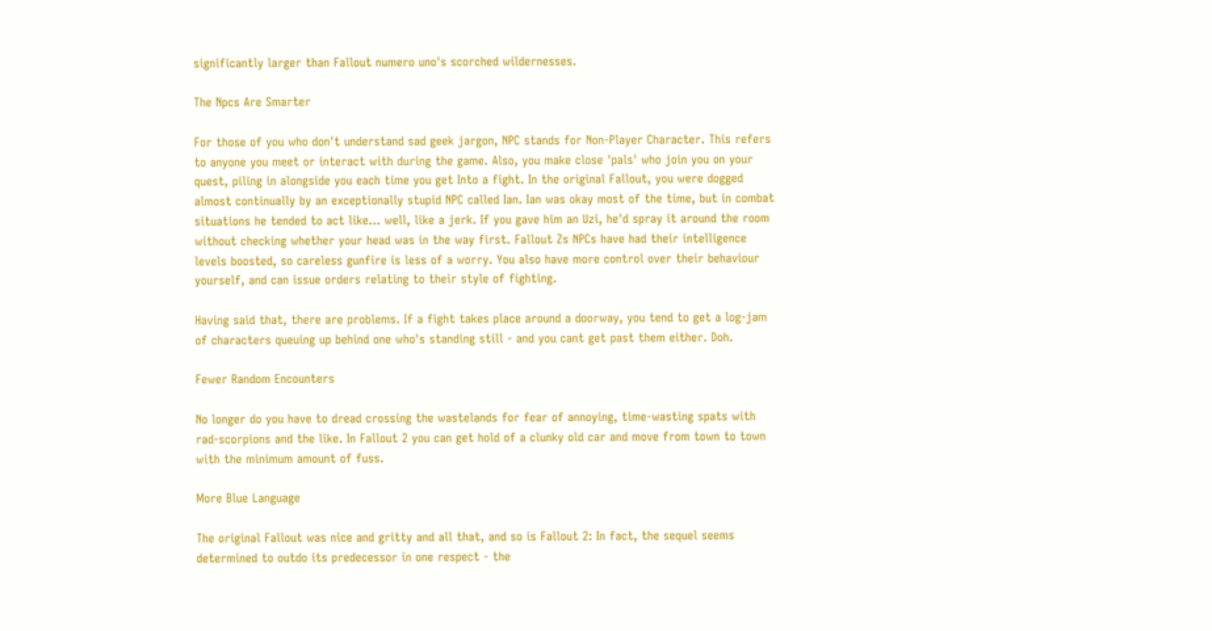significantly larger than Fallout numero uno's scorched wildernesses.

The Npcs Are Smarter

For those of you who don't understand sad geek jargon, NPC stands for Non-Player Character. This refers to anyone you meet or interact with during the game. Also, you make close 'pals' who join you on your quest, piling in alongside you each time you get Into a fight. In the original Fallout, you were dogged almost continually by an exceptionally stupid NPC called Ian. Ian was okay most of the time, but in combat situations he tended to act like... well, like a jerk. If you gave him an Uzi, he'd spray it around the room without checking whether your head was in the way first. Fallout Zs NPCs have had their intelligence levels boosted, so careless gunfire is less of a worry. You also have more control over their behaviour yourself, and can issue orders relating to their style of fighting.

Having said that, there are problems. If a fight takes place around a doorway, you tend to get a log-jam of characters queuing up behind one who's standing still - and you cant get past them either. Doh.

Fewer Random Encounters

No longer do you have to dread crossing the wastelands for fear of annoying, time-wasting spats with rad-scorpions and the like. In Fallout 2 you can get hold of a clunky old car and move from town to town with the minimum amount of fuss.

More Blue Language

The original Fallout was nice and gritty and all that, and so is Fallout 2: In fact, the sequel seems determined to outdo its predecessor in one respect - the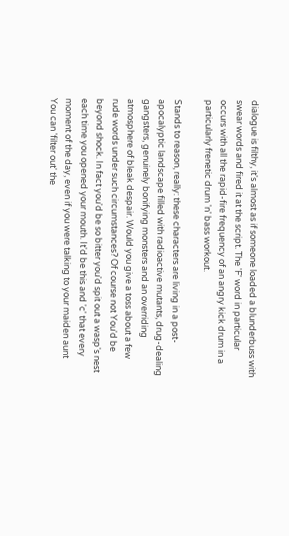dialogue is filthy, it's almost as if someone loaded a blunderbuss with swear words and fired it at the script. The 'F' word in particular occurs with all the rapid-fire frequency of an angry kick drum in a particularly frenetic drum 'n' bass workout.

Stands to reason, really: these characters are living in a post-apocalyptic landscape filled with radioactive mutants, drug-dealing gangsters, genuinely bonifying monsters and an overriding atmosphere of bleak despair. Would you give a toss about a few rude words under such circumstances? Of course not You'd be beyond shock. In fact you'd be so bitter you'd spit out a wasp's nest each time you opened your mouth. It'd be this and 'c' that every moment of the day, even if you were talking to your maiden aunt You can 'filter out' the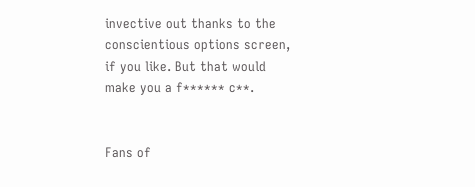invective out thanks to the conscientious options screen, if you like. But that would make you a f****** c**.


Fans of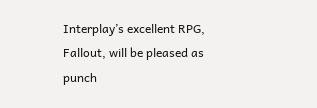Interplay’s excellent RPG, Fallout, will be pleased as punch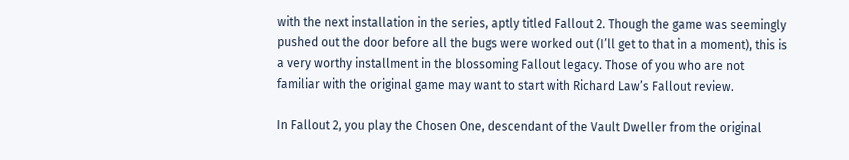with the next installation in the series, aptly titled Fallout 2. Though the game was seemingly pushed out the door before all the bugs were worked out (I’ll get to that in a moment), this is a very worthy installment in the blossoming Fallout legacy. Those of you who are not familiar with the original game may want to start with Richard Law’s Fallout review.

In Fallout 2, you play the Chosen One, descendant of the Vault Dweller from the original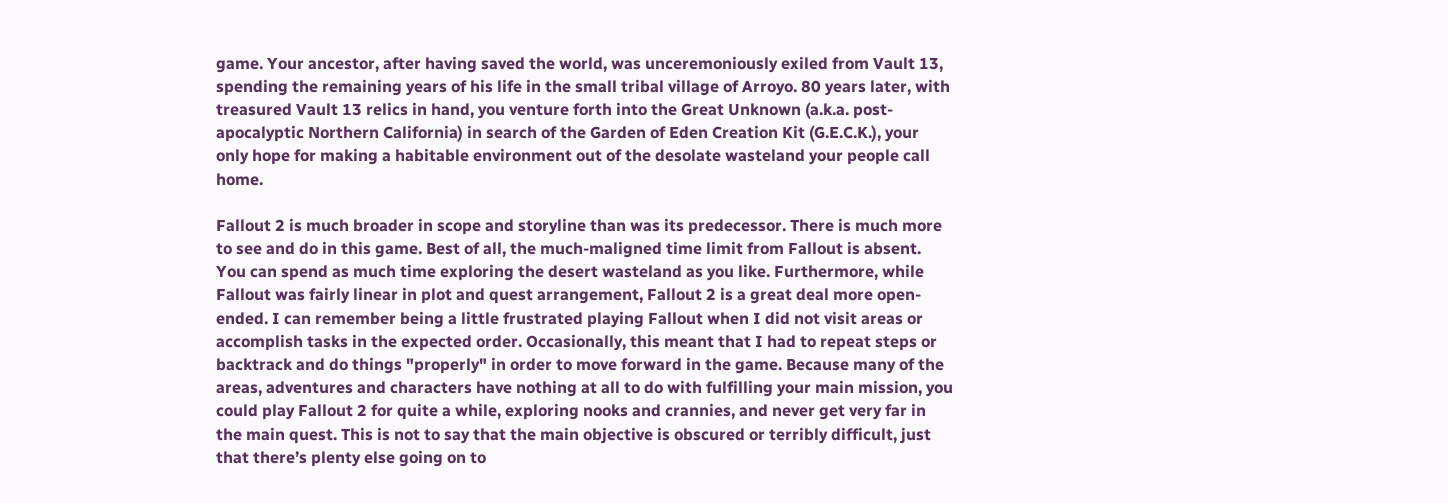game. Your ancestor, after having saved the world, was unceremoniously exiled from Vault 13, spending the remaining years of his life in the small tribal village of Arroyo. 80 years later, with treasured Vault 13 relics in hand, you venture forth into the Great Unknown (a.k.a. post-apocalyptic Northern California) in search of the Garden of Eden Creation Kit (G.E.C.K.), your only hope for making a habitable environment out of the desolate wasteland your people call home.

Fallout 2 is much broader in scope and storyline than was its predecessor. There is much more to see and do in this game. Best of all, the much-maligned time limit from Fallout is absent. You can spend as much time exploring the desert wasteland as you like. Furthermore, while Fallout was fairly linear in plot and quest arrangement, Fallout 2 is a great deal more open-ended. I can remember being a little frustrated playing Fallout when I did not visit areas or accomplish tasks in the expected order. Occasionally, this meant that I had to repeat steps or backtrack and do things "properly" in order to move forward in the game. Because many of the areas, adventures and characters have nothing at all to do with fulfilling your main mission, you could play Fallout 2 for quite a while, exploring nooks and crannies, and never get very far in the main quest. This is not to say that the main objective is obscured or terribly difficult, just that there’s plenty else going on to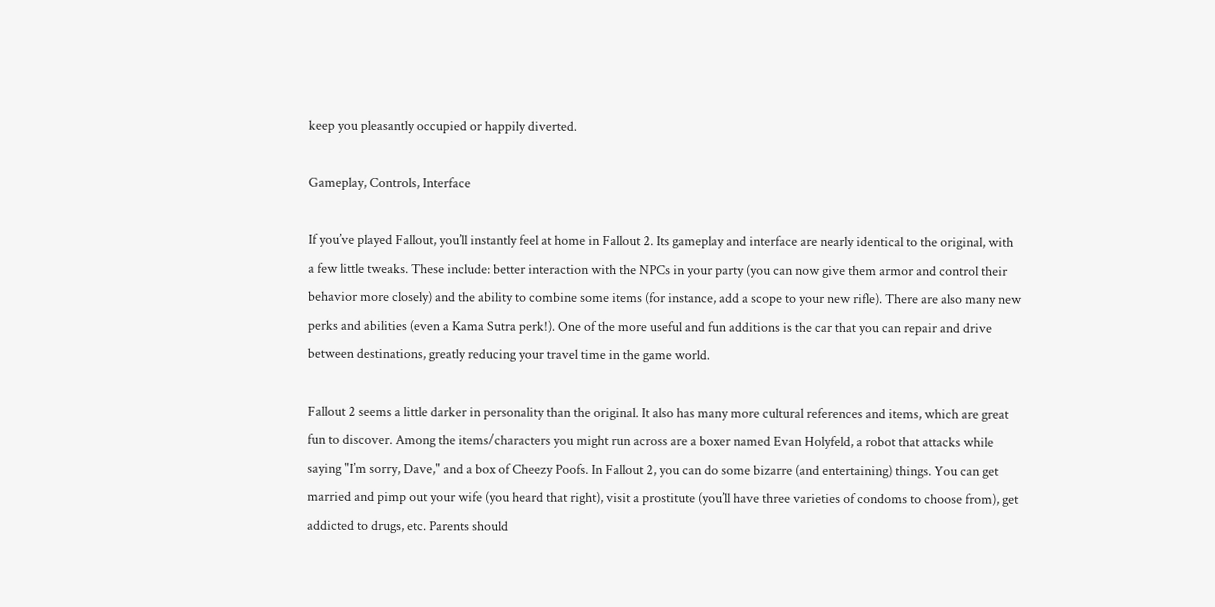keep you pleasantly occupied or happily diverted.

Gameplay, Controls, Interface

If you’ve played Fallout, you’ll instantly feel at home in Fallout 2. Its gameplay and interface are nearly identical to the original, with a few little tweaks. These include: better interaction with the NPCs in your party (you can now give them armor and control their behavior more closely) and the ability to combine some items (for instance, add a scope to your new rifle). There are also many new perks and abilities (even a Kama Sutra perk!). One of the more useful and fun additions is the car that you can repair and drive between destinations, greatly reducing your travel time in the game world.

Fallout 2 seems a little darker in personality than the original. It also has many more cultural references and items, which are great fun to discover. Among the items/characters you might run across are a boxer named Evan Holyfeld, a robot that attacks while saying "I’m sorry, Dave," and a box of Cheezy Poofs. In Fallout 2, you can do some bizarre (and entertaining) things. You can get married and pimp out your wife (you heard that right), visit a prostitute (you’ll have three varieties of condoms to choose from), get addicted to drugs, etc. Parents should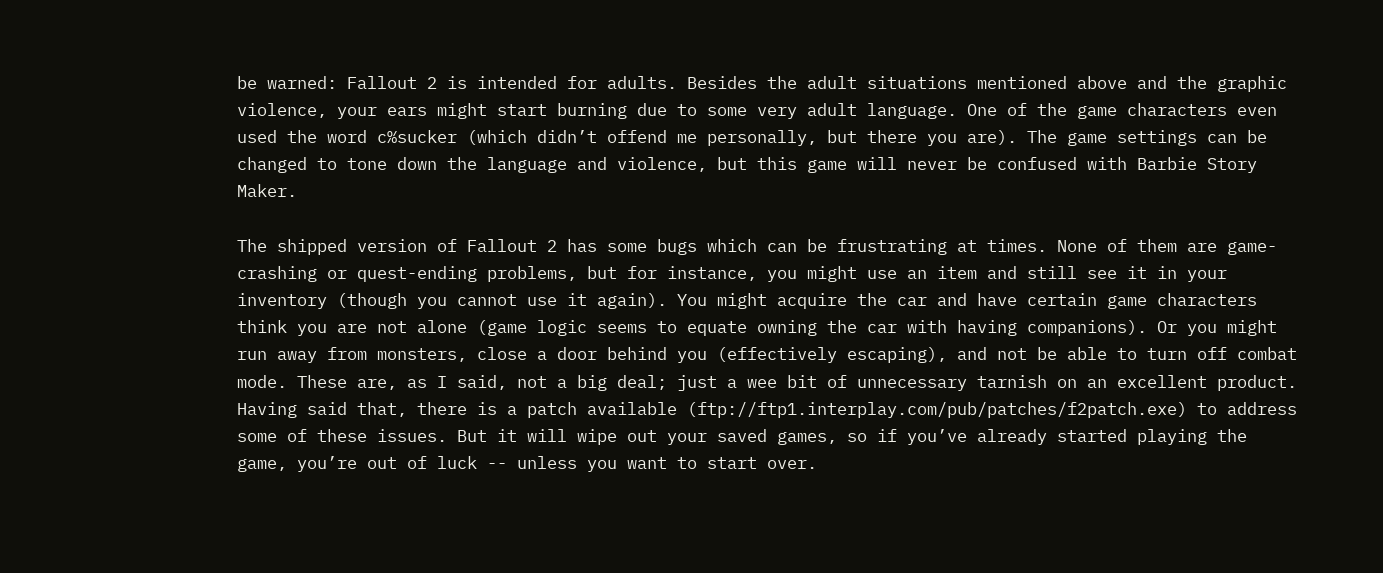be warned: Fallout 2 is intended for adults. Besides the adult situations mentioned above and the graphic violence, your ears might start burning due to some very adult language. One of the game characters even used the word c%sucker (which didn’t offend me personally, but there you are). The game settings can be changed to tone down the language and violence, but this game will never be confused with Barbie Story Maker.

The shipped version of Fallout 2 has some bugs which can be frustrating at times. None of them are game-crashing or quest-ending problems, but for instance, you might use an item and still see it in your inventory (though you cannot use it again). You might acquire the car and have certain game characters think you are not alone (game logic seems to equate owning the car with having companions). Or you might run away from monsters, close a door behind you (effectively escaping), and not be able to turn off combat mode. These are, as I said, not a big deal; just a wee bit of unnecessary tarnish on an excellent product. Having said that, there is a patch available (ftp://ftp1.interplay.com/pub/patches/f2patch.exe) to address some of these issues. But it will wipe out your saved games, so if you’ve already started playing the game, you’re out of luck -- unless you want to start over.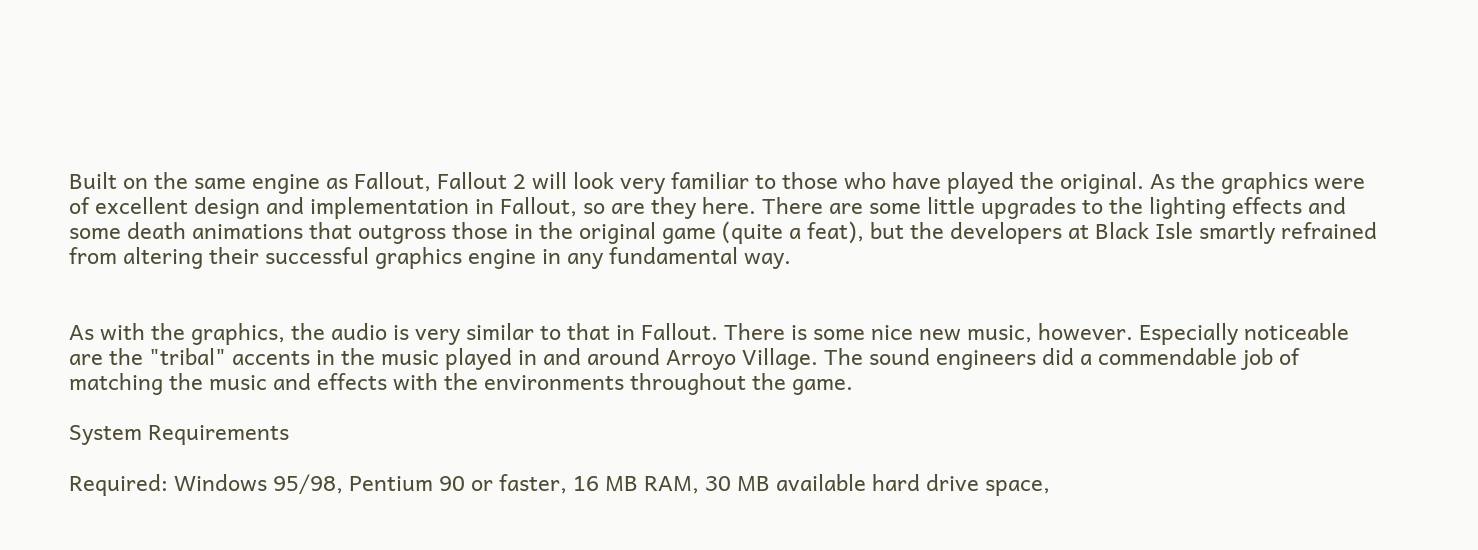Built on the same engine as Fallout, Fallout 2 will look very familiar to those who have played the original. As the graphics were of excellent design and implementation in Fallout, so are they here. There are some little upgrades to the lighting effects and some death animations that outgross those in the original game (quite a feat), but the developers at Black Isle smartly refrained from altering their successful graphics engine in any fundamental way.


As with the graphics, the audio is very similar to that in Fallout. There is some nice new music, however. Especially noticeable are the "tribal" accents in the music played in and around Arroyo Village. The sound engineers did a commendable job of matching the music and effects with the environments throughout the game.

System Requirements

Required: Windows 95/98, Pentium 90 or faster, 16 MB RAM, 30 MB available hard drive space,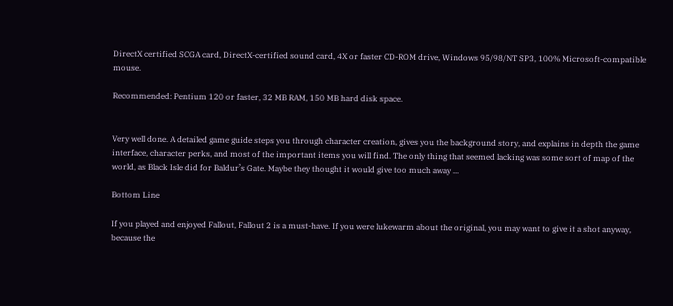DirectX certified SCGA card, DirectX-certified sound card, 4X or faster CD-ROM drive, Windows 95/98/NT SP3, 100% Microsoft-compatible mouse.

Recommended: Pentium 120 or faster, 32 MB RAM, 150 MB hard disk space.


Very well done. A detailed game guide steps you through character creation, gives you the background story, and explains in depth the game interface, character perks, and most of the important items you will find. The only thing that seemed lacking was some sort of map of the world, as Black Isle did for Baldur’s Gate. Maybe they thought it would give too much away ...

Bottom Line

If you played and enjoyed Fallout, Fallout 2 is a must-have. If you were lukewarm about the original, you may want to give it a shot anyway, because the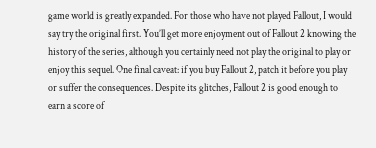game world is greatly expanded. For those who have not played Fallout, I would say try the original first. You’ll get more enjoyment out of Fallout 2 knowing the history of the series, although you certainly need not play the original to play or enjoy this sequel. One final caveat: if you buy Fallout 2, patch it before you play or suffer the consequences. Despite its glitches, Fallout 2 is good enough to earn a score of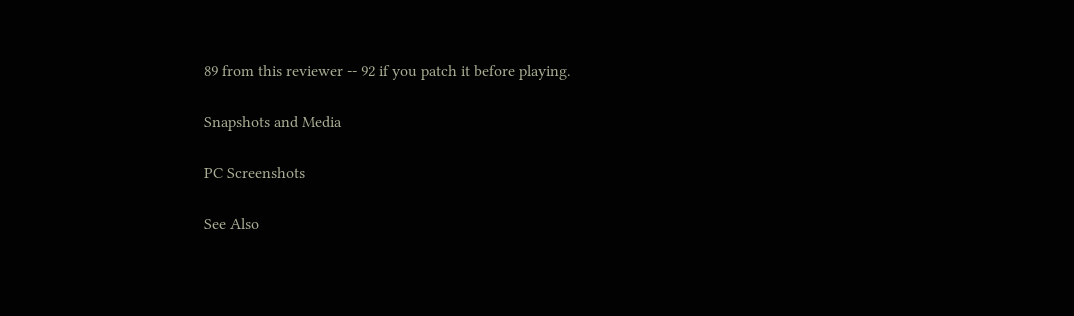89 from this reviewer -- 92 if you patch it before playing.

Snapshots and Media

PC Screenshots

See Also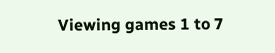Viewing games 1 to 7